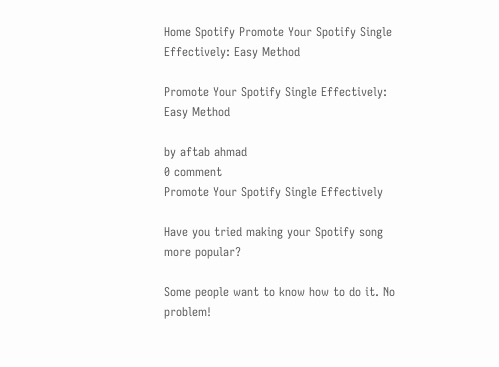Home Spotify Promote Your Spotify Single Effectively: Easy Method

Promote Your Spotify Single Effectively: Easy Method

by aftab ahmad
0 comment
Promote Your Spotify Single Effectively

Have you tried making your Spotify song more popular?

Some people want to know how to do it. No problem!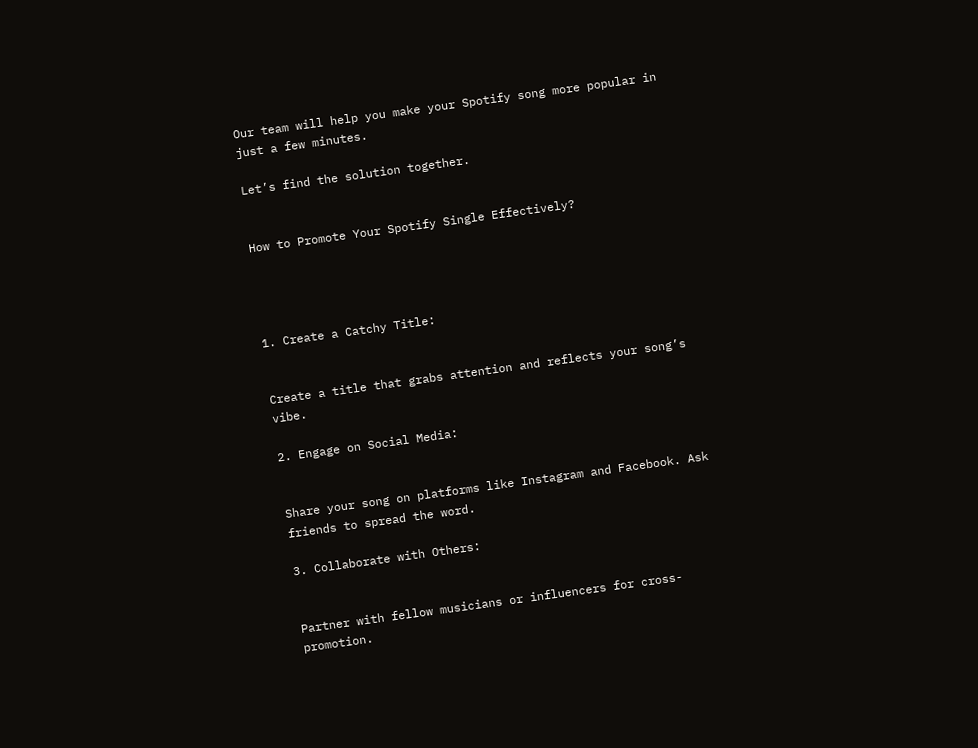Our team will help you make your Spotify song more popular in just a few minutes.

Let’s find the solution together.


How to Promote Your Spotify Single Effectively?




1. Create a Catchy Title:


Create a title that grabs attention and reflects your song’s vibe.

2. Engage on Social Media:


Share your song on platforms like Instagram and Facebook. Ask friends to spread the word.

3. Collaborate with Others:


Partner with fellow musicians or influencers for cross-promotion.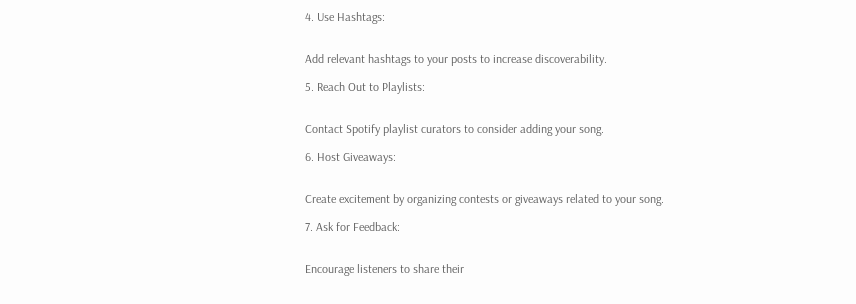4. Use Hashtags:


Add relevant hashtags to your posts to increase discoverability.

5. Reach Out to Playlists:


Contact Spotify playlist curators to consider adding your song.

6. Host Giveaways:


Create excitement by organizing contests or giveaways related to your song.

7. Ask for Feedback:


Encourage listeners to share their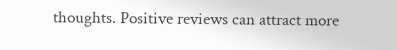thoughts. Positive reviews can attract more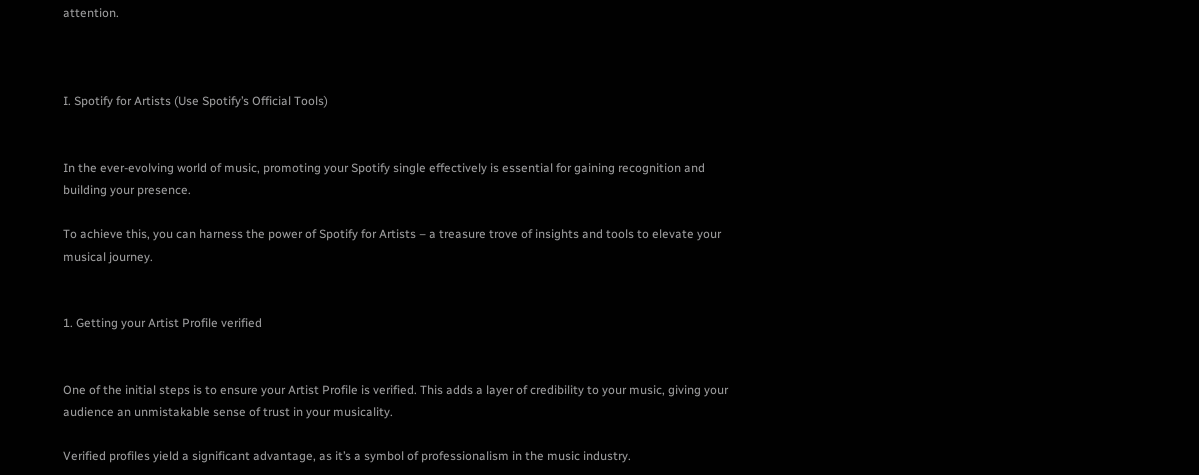attention.



I. Spotify for Artists (Use Spotify’s Official Tools)


In the ever-evolving world of music, promoting your Spotify single effectively is essential for gaining recognition and building your presence.

To achieve this, you can harness the power of Spotify for Artists – a treasure trove of insights and tools to elevate your musical journey.


1. Getting your Artist Profile verified


One of the initial steps is to ensure your Artist Profile is verified. This adds a layer of credibility to your music, giving your audience an unmistakable sense of trust in your musicality.

Verified profiles yield a significant advantage, as it’s a symbol of professionalism in the music industry.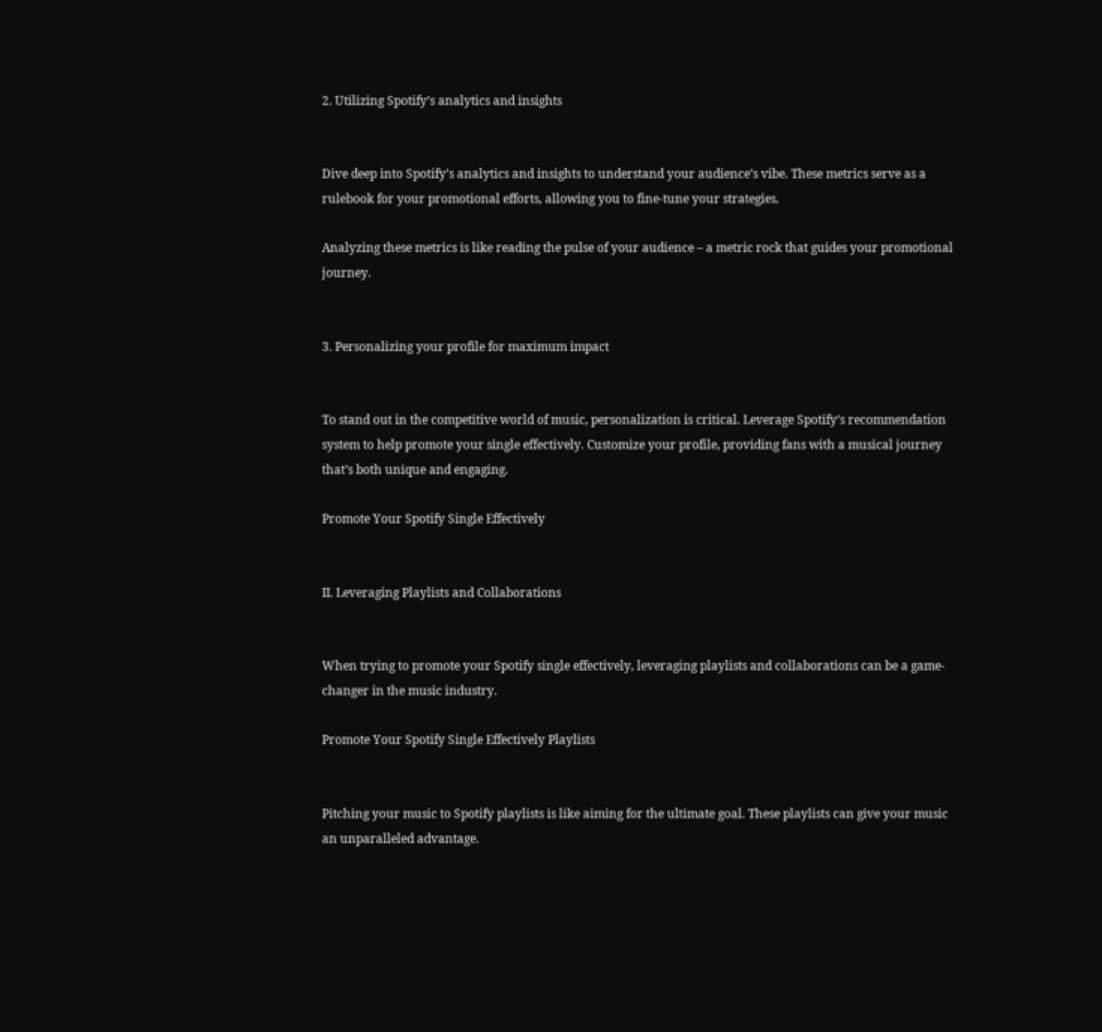2. Utilizing Spotify’s analytics and insights


Dive deep into Spotify’s analytics and insights to understand your audience’s vibe. These metrics serve as a rulebook for your promotional efforts, allowing you to fine-tune your strategies.

Analyzing these metrics is like reading the pulse of your audience – a metric rock that guides your promotional journey.


3. Personalizing your profile for maximum impact


To stand out in the competitive world of music, personalization is critical. Leverage Spotify’s recommendation system to help promote your single effectively. Customize your profile, providing fans with a musical journey that’s both unique and engaging.

Promote Your Spotify Single Effectively


II. Leveraging Playlists and Collaborations


When trying to promote your Spotify single effectively, leveraging playlists and collaborations can be a game-changer in the music industry.

Promote Your Spotify Single Effectively Playlists


Pitching your music to Spotify playlists is like aiming for the ultimate goal. These playlists can give your music an unparalleled advantage.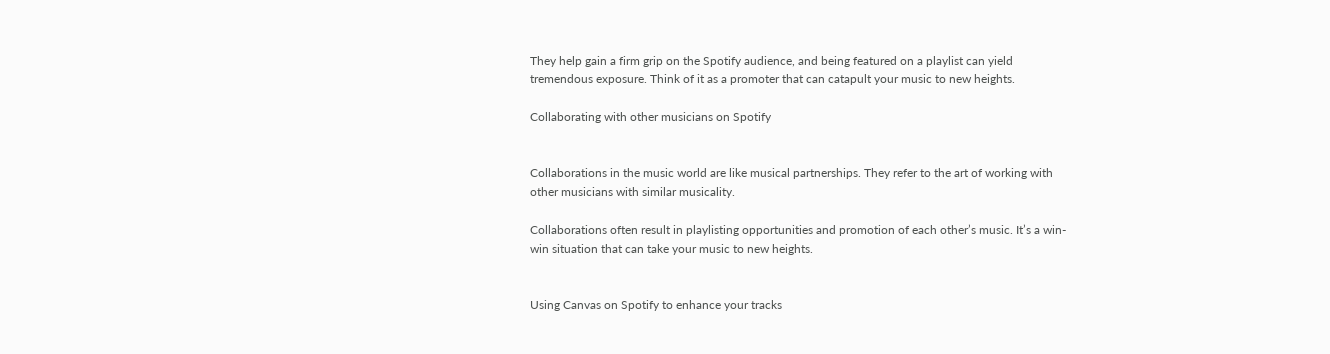They help gain a firm grip on the Spotify audience, and being featured on a playlist can yield tremendous exposure. Think of it as a promoter that can catapult your music to new heights.

Collaborating with other musicians on Spotify


Collaborations in the music world are like musical partnerships. They refer to the art of working with other musicians with similar musicality.

Collaborations often result in playlisting opportunities and promotion of each other’s music. It’s a win-win situation that can take your music to new heights.


Using Canvas on Spotify to enhance your tracks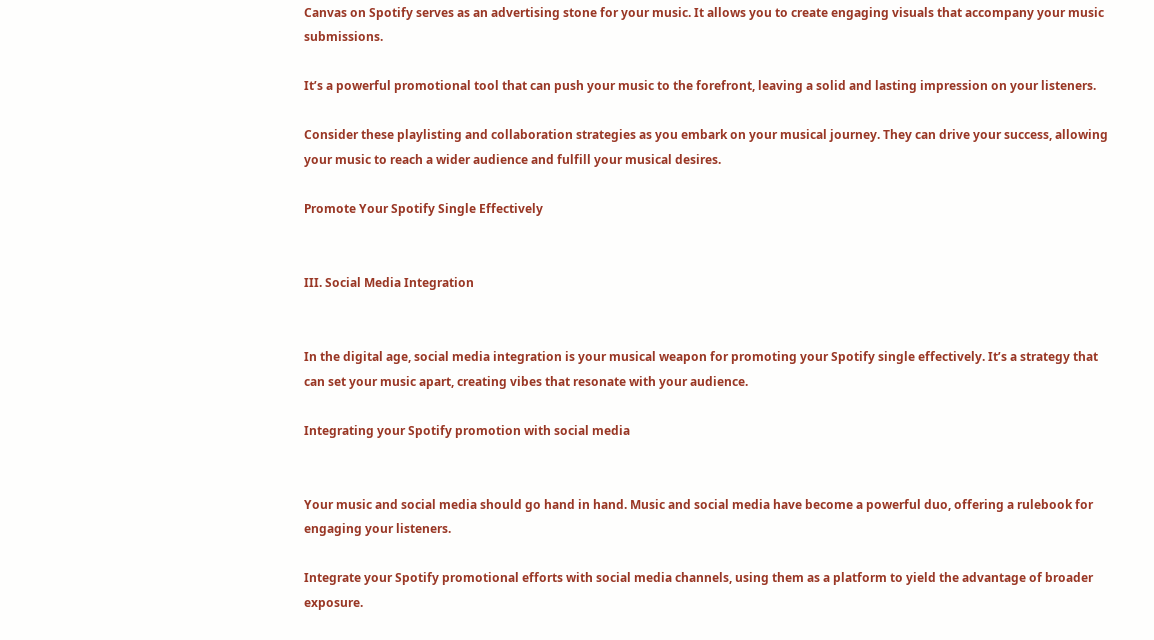Canvas on Spotify serves as an advertising stone for your music. It allows you to create engaging visuals that accompany your music submissions.

It’s a powerful promotional tool that can push your music to the forefront, leaving a solid and lasting impression on your listeners.

Consider these playlisting and collaboration strategies as you embark on your musical journey. They can drive your success, allowing your music to reach a wider audience and fulfill your musical desires.

Promote Your Spotify Single Effectively


III. Social Media Integration


In the digital age, social media integration is your musical weapon for promoting your Spotify single effectively. It’s a strategy that can set your music apart, creating vibes that resonate with your audience.

Integrating your Spotify promotion with social media


Your music and social media should go hand in hand. Music and social media have become a powerful duo, offering a rulebook for engaging your listeners.

Integrate your Spotify promotional efforts with social media channels, using them as a platform to yield the advantage of broader exposure.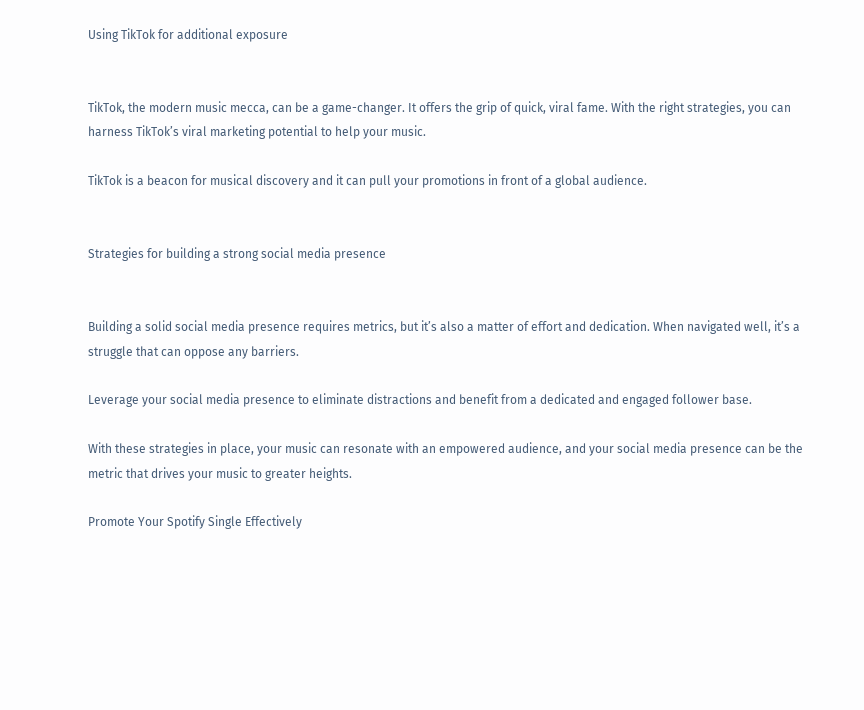Using TikTok for additional exposure


TikTok, the modern music mecca, can be a game-changer. It offers the grip of quick, viral fame. With the right strategies, you can harness TikTok’s viral marketing potential to help your music.

TikTok is a beacon for musical discovery and it can pull your promotions in front of a global audience.


Strategies for building a strong social media presence


Building a solid social media presence requires metrics, but it’s also a matter of effort and dedication. When navigated well, it’s a struggle that can oppose any barriers.

Leverage your social media presence to eliminate distractions and benefit from a dedicated and engaged follower base.

With these strategies in place, your music can resonate with an empowered audience, and your social media presence can be the metric that drives your music to greater heights.

Promote Your Spotify Single Effectively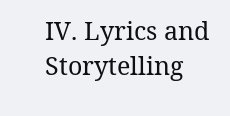IV. Lyrics and Storytelling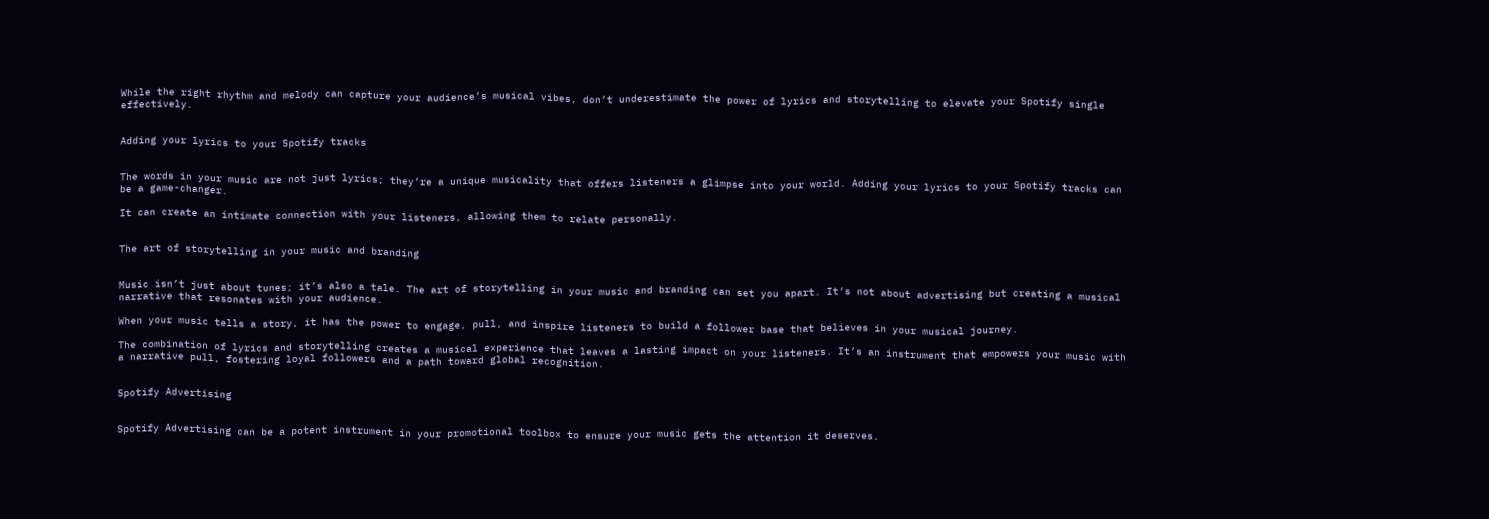While the right rhythm and melody can capture your audience’s musical vibes, don’t underestimate the power of lyrics and storytelling to elevate your Spotify single effectively.


Adding your lyrics to your Spotify tracks


The words in your music are not just lyrics; they’re a unique musicality that offers listeners a glimpse into your world. Adding your lyrics to your Spotify tracks can be a game-changer.

It can create an intimate connection with your listeners, allowing them to relate personally.


The art of storytelling in your music and branding


Music isn’t just about tunes; it’s also a tale. The art of storytelling in your music and branding can set you apart. It’s not about advertising but creating a musical narrative that resonates with your audience.

When your music tells a story, it has the power to engage, pull, and inspire listeners to build a follower base that believes in your musical journey.

The combination of lyrics and storytelling creates a musical experience that leaves a lasting impact on your listeners. It’s an instrument that empowers your music with a narrative pull, fostering loyal followers and a path toward global recognition.


Spotify Advertising


Spotify Advertising can be a potent instrument in your promotional toolbox to ensure your music gets the attention it deserves.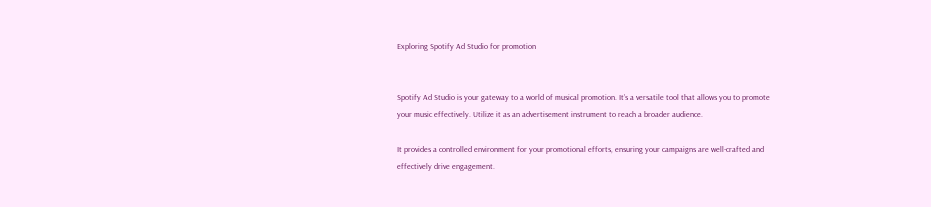Exploring Spotify Ad Studio for promotion


Spotify Ad Studio is your gateway to a world of musical promotion. It’s a versatile tool that allows you to promote your music effectively. Utilize it as an advertisement instrument to reach a broader audience.

It provides a controlled environment for your promotional efforts, ensuring your campaigns are well-crafted and effectively drive engagement.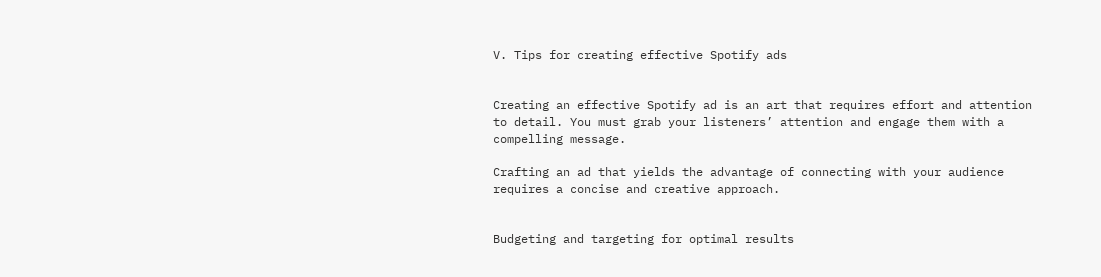V. Tips for creating effective Spotify ads


Creating an effective Spotify ad is an art that requires effort and attention to detail. You must grab your listeners’ attention and engage them with a compelling message.

Crafting an ad that yields the advantage of connecting with your audience requires a concise and creative approach.


Budgeting and targeting for optimal results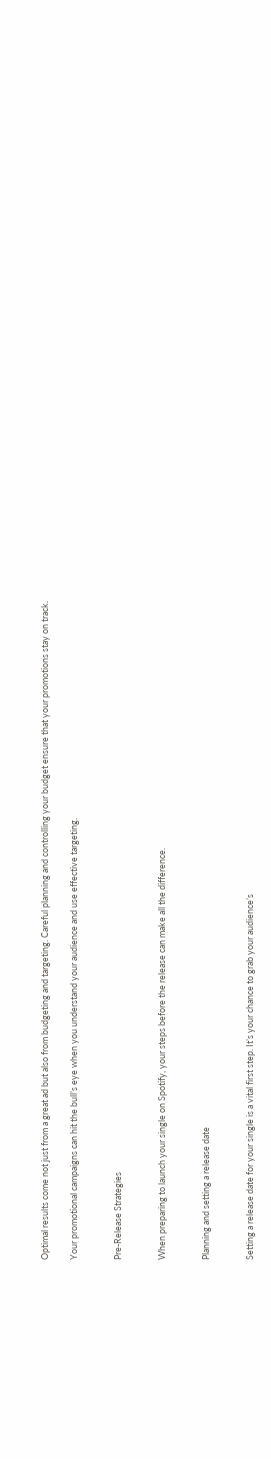Optimal results come not just from a great ad but also from budgeting and targeting. Careful planning and controlling your budget ensure that your promotions stay on track.

Your promotional campaigns can hit the bull’s eye when you understand your audience and use effective targeting.


Pre-Release Strategies


When preparing to launch your single on Spotify, your steps before the release can make all the difference.


Planning and setting a release date


Setting a release date for your single is a vital first step. It’s your chance to grab your audience’s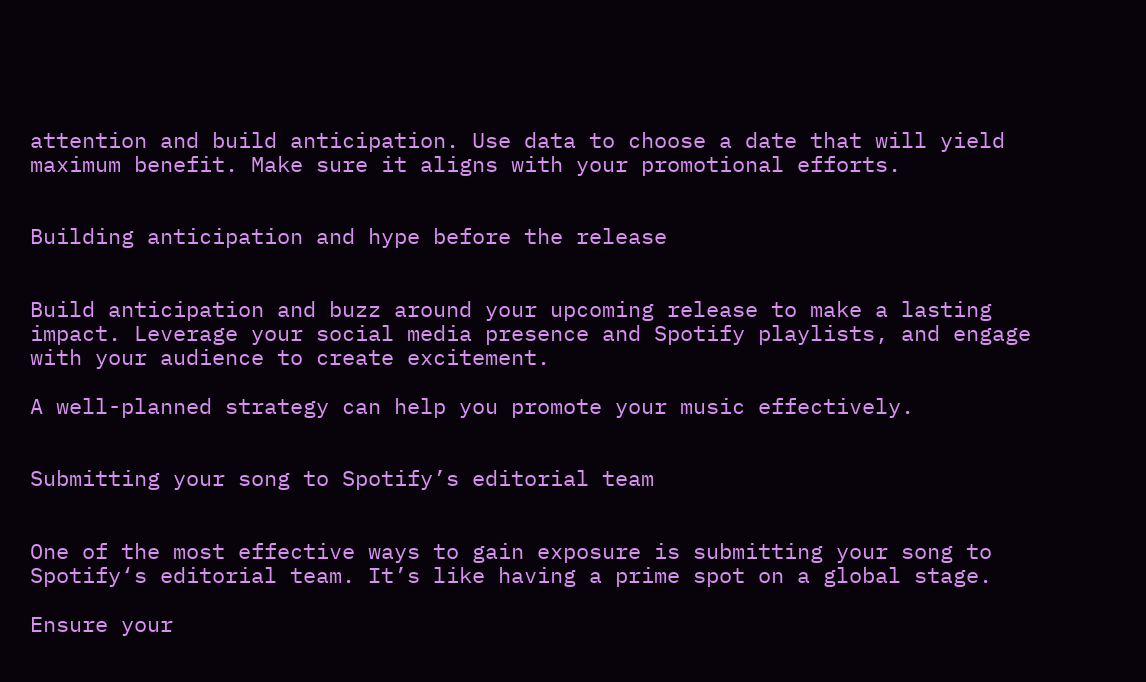attention and build anticipation. Use data to choose a date that will yield maximum benefit. Make sure it aligns with your promotional efforts.


Building anticipation and hype before the release


Build anticipation and buzz around your upcoming release to make a lasting impact. Leverage your social media presence and Spotify playlists, and engage with your audience to create excitement.

A well-planned strategy can help you promote your music effectively.


Submitting your song to Spotify’s editorial team


One of the most effective ways to gain exposure is submitting your song to Spotify‘s editorial team. It’s like having a prime spot on a global stage.

Ensure your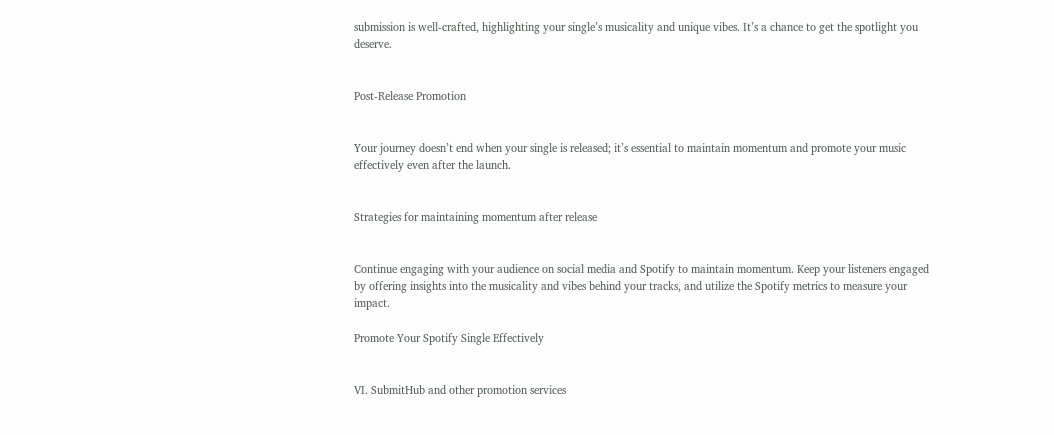submission is well-crafted, highlighting your single’s musicality and unique vibes. It’s a chance to get the spotlight you deserve.


Post-Release Promotion


Your journey doesn’t end when your single is released; it’s essential to maintain momentum and promote your music effectively even after the launch.


Strategies for maintaining momentum after release


Continue engaging with your audience on social media and Spotify to maintain momentum. Keep your listeners engaged by offering insights into the musicality and vibes behind your tracks, and utilize the Spotify metrics to measure your impact.

Promote Your Spotify Single Effectively


VI. SubmitHub and other promotion services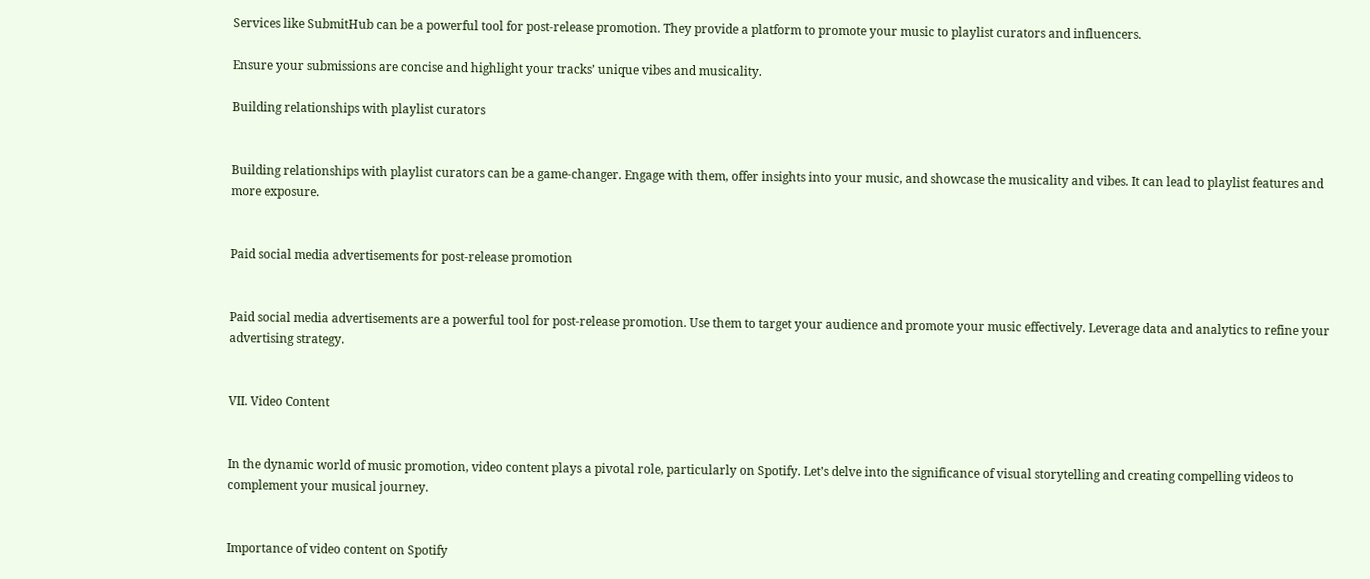Services like SubmitHub can be a powerful tool for post-release promotion. They provide a platform to promote your music to playlist curators and influencers.

Ensure your submissions are concise and highlight your tracks’ unique vibes and musicality.

Building relationships with playlist curators


Building relationships with playlist curators can be a game-changer. Engage with them, offer insights into your music, and showcase the musicality and vibes. It can lead to playlist features and more exposure.


Paid social media advertisements for post-release promotion


Paid social media advertisements are a powerful tool for post-release promotion. Use them to target your audience and promote your music effectively. Leverage data and analytics to refine your advertising strategy.


VII. Video Content


In the dynamic world of music promotion, video content plays a pivotal role, particularly on Spotify. Let’s delve into the significance of visual storytelling and creating compelling videos to complement your musical journey.


Importance of video content on Spotify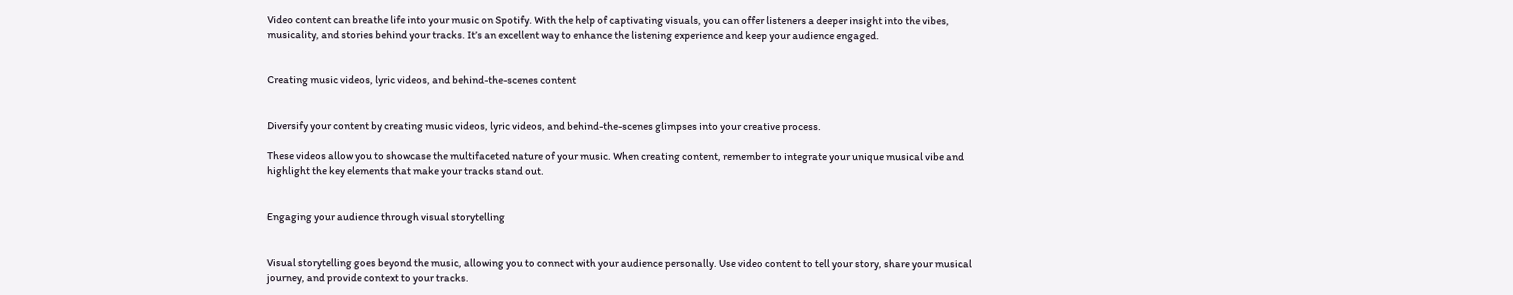Video content can breathe life into your music on Spotify. With the help of captivating visuals, you can offer listeners a deeper insight into the vibes, musicality, and stories behind your tracks. It’s an excellent way to enhance the listening experience and keep your audience engaged.


Creating music videos, lyric videos, and behind-the-scenes content


Diversify your content by creating music videos, lyric videos, and behind-the-scenes glimpses into your creative process.

These videos allow you to showcase the multifaceted nature of your music. When creating content, remember to integrate your unique musical vibe and highlight the key elements that make your tracks stand out.


Engaging your audience through visual storytelling


Visual storytelling goes beyond the music, allowing you to connect with your audience personally. Use video content to tell your story, share your musical journey, and provide context to your tracks.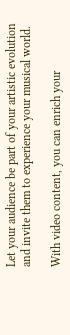Let your audience be part of your artistic evolution and invite them to experience your musical world.

With video content, you can enrich your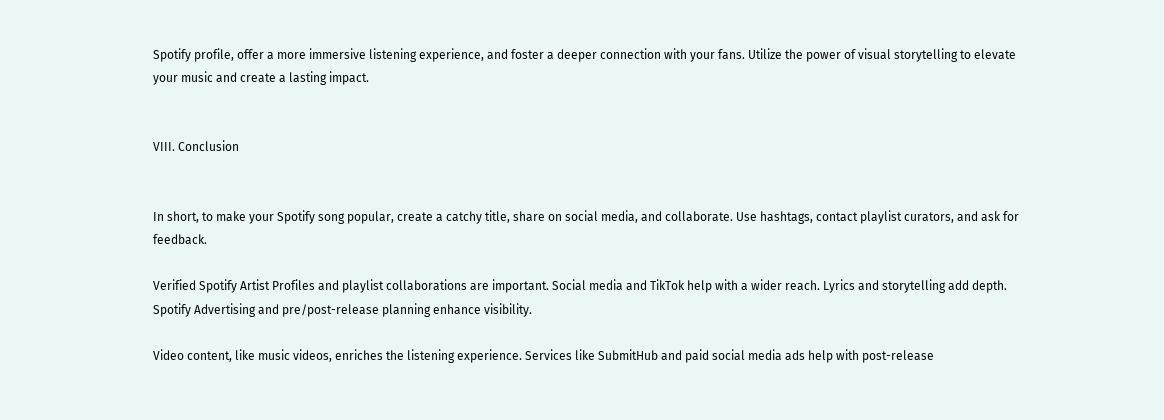Spotify profile, offer a more immersive listening experience, and foster a deeper connection with your fans. Utilize the power of visual storytelling to elevate your music and create a lasting impact.


VIII. Conclusion


In short, to make your Spotify song popular, create a catchy title, share on social media, and collaborate. Use hashtags, contact playlist curators, and ask for feedback.

Verified Spotify Artist Profiles and playlist collaborations are important. Social media and TikTok help with a wider reach. Lyrics and storytelling add depth. Spotify Advertising and pre/post-release planning enhance visibility.

Video content, like music videos, enriches the listening experience. Services like SubmitHub and paid social media ads help with post-release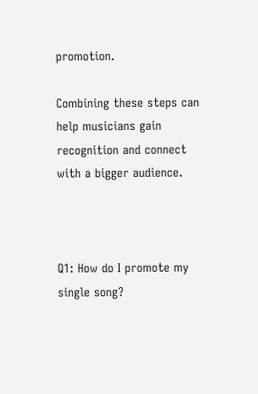promotion.

Combining these steps can help musicians gain recognition and connect with a bigger audience.



Q1: How do I promote my single song?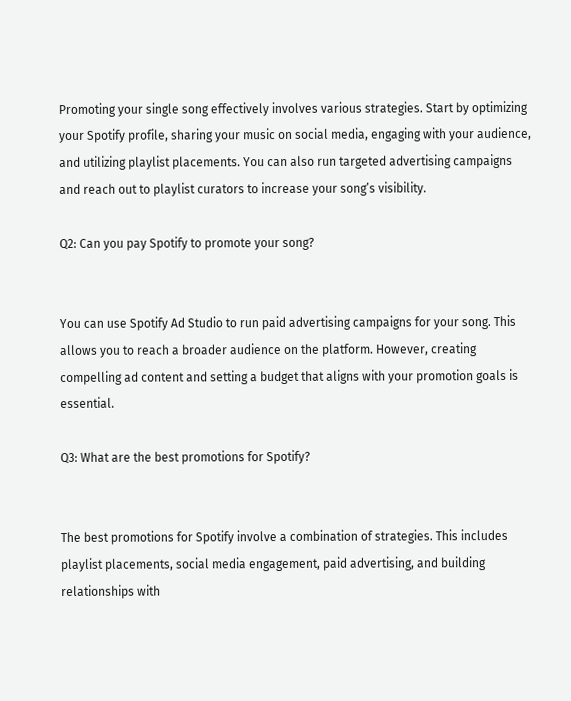Promoting your single song effectively involves various strategies. Start by optimizing your Spotify profile, sharing your music on social media, engaging with your audience, and utilizing playlist placements. You can also run targeted advertising campaigns and reach out to playlist curators to increase your song’s visibility.

Q2: Can you pay Spotify to promote your song?


You can use Spotify Ad Studio to run paid advertising campaigns for your song. This allows you to reach a broader audience on the platform. However, creating compelling ad content and setting a budget that aligns with your promotion goals is essential.

Q3: What are the best promotions for Spotify?


The best promotions for Spotify involve a combination of strategies. This includes playlist placements, social media engagement, paid advertising, and building relationships with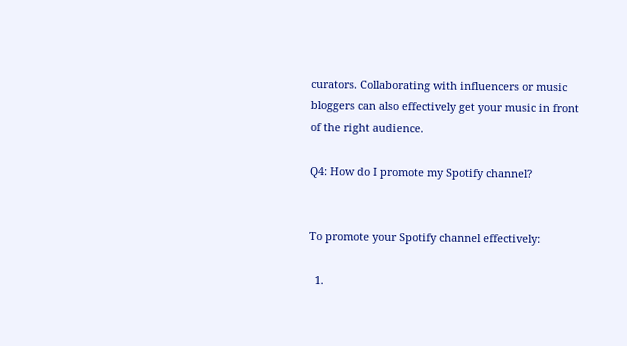curators. Collaborating with influencers or music bloggers can also effectively get your music in front of the right audience.

Q4: How do I promote my Spotify channel?


To promote your Spotify channel effectively:

  1.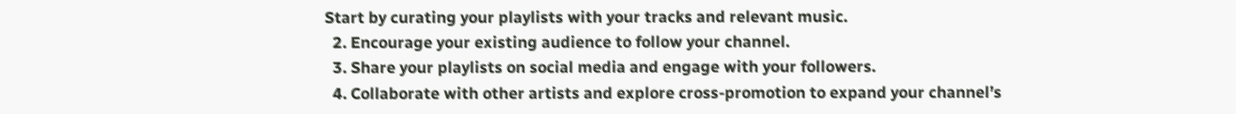Start by curating your playlists with your tracks and relevant music.
  2. Encourage your existing audience to follow your channel.
  3. Share your playlists on social media and engage with your followers.
  4. Collaborate with other artists and explore cross-promotion to expand your channel’s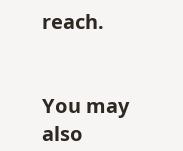reach.


You may also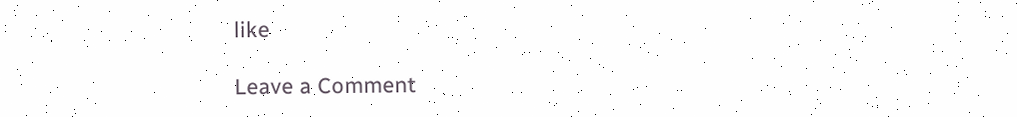like

Leave a Comment